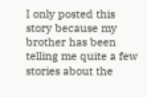I only posted this story because my brother has been telling me quite a few stories about the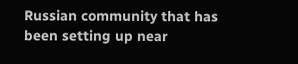Russian community that has been setting up near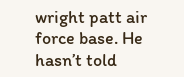wright patt air force base. He hasn’t told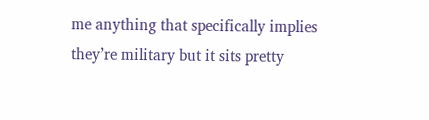me anything that specifically implies they’re military but it sits pretty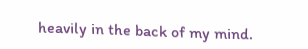heavily in the back of my mind.